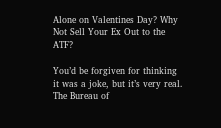Alone on Valentines Day? Why Not Sell Your Ex Out to the ATF?

You’d be forgiven for thinking it was a joke, but it’s very real. The Bureau of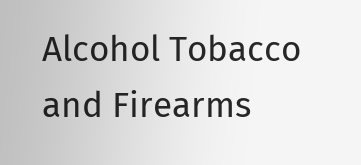Alcohol Tobacco and Firearms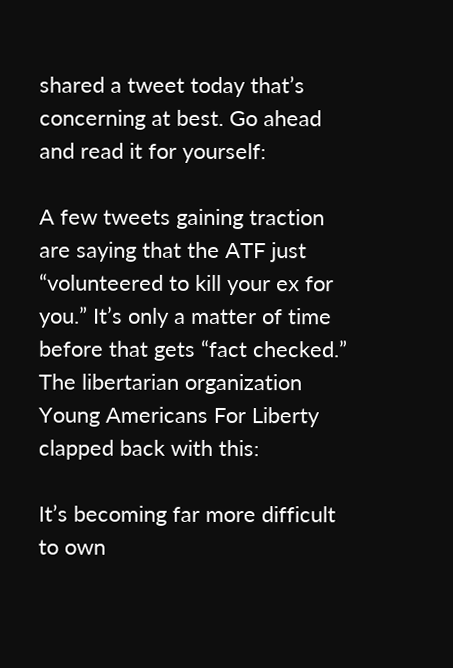shared a tweet today that’s concerning at best. Go ahead and read it for yourself:

A few tweets gaining traction are saying that the ATF just “volunteered to kill your ex for you.” It’s only a matter of time before that gets “fact checked.” The libertarian organization Young Americans For Liberty clapped back with this:

It’s becoming far more difficult to own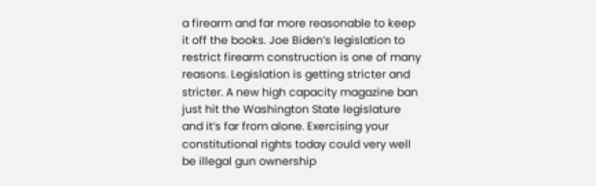a firearm and far more reasonable to keep it off the books. Joe Biden’s legislation to restrict firearm construction is one of many reasons. Legislation is getting stricter and stricter. A new high capacity magazine ban just hit the Washington State legislature and it’s far from alone. Exercising your constitutional rights today could very well be illegal gun ownership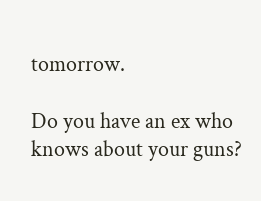tomorrow.

Do you have an ex who knows about your guns?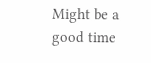Might be a good time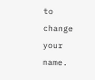to change your name.